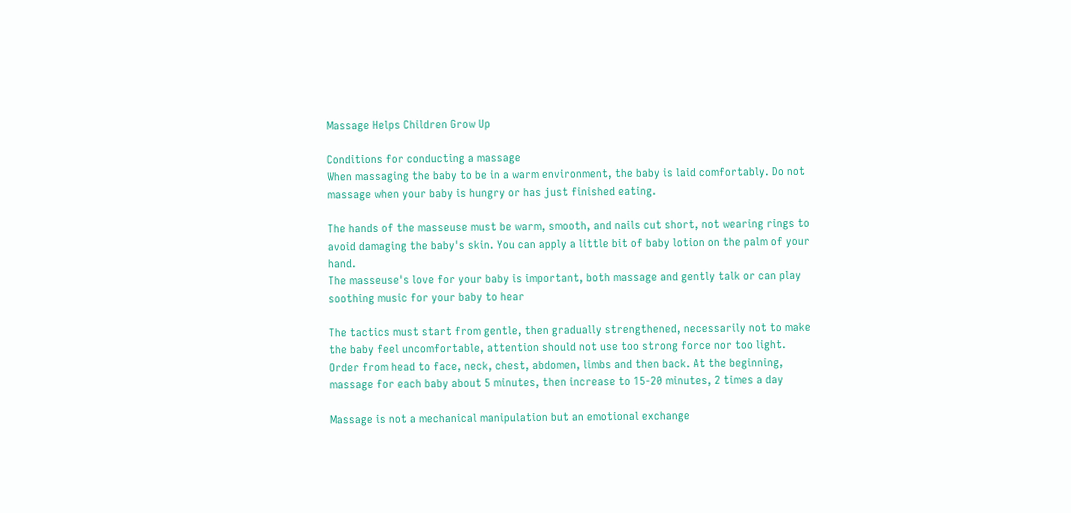Massage Helps Children Grow Up

Conditions for conducting a massage
When massaging the baby to be in a warm environment, the baby is laid comfortably. Do not massage when your baby is hungry or has just finished eating.

The hands of the masseuse must be warm, smooth, and nails cut short, not wearing rings to avoid damaging the baby's skin. You can apply a little bit of baby lotion on the palm of your hand.
The masseuse's love for your baby is important, both massage and gently talk or can play soothing music for your baby to hear

The tactics must start from gentle, then gradually strengthened, necessarily not to make the baby feel uncomfortable, attention should not use too strong force nor too light.
Order from head to face, neck, chest, abdomen, limbs and then back. At the beginning, massage for each baby about 5 minutes, then increase to 15-20 minutes, 2 times a day

Massage is not a mechanical manipulation but an emotional exchange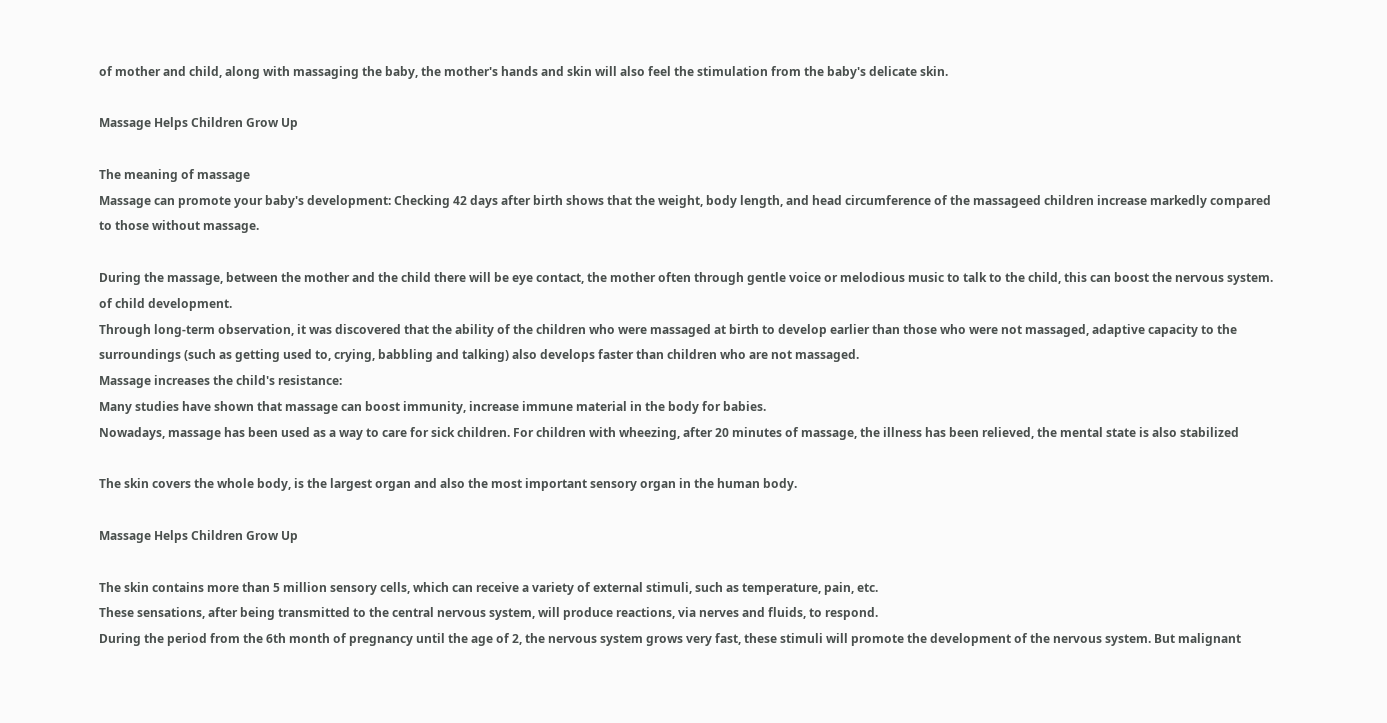of mother and child, along with massaging the baby, the mother's hands and skin will also feel the stimulation from the baby's delicate skin.

Massage Helps Children Grow Up

The meaning of massage
Massage can promote your baby's development: Checking 42 days after birth shows that the weight, body length, and head circumference of the massageed children increase markedly compared to those without massage.

During the massage, between the mother and the child there will be eye contact, the mother often through gentle voice or melodious music to talk to the child, this can boost the nervous system. of child development.
Through long-term observation, it was discovered that the ability of the children who were massaged at birth to develop earlier than those who were not massaged, adaptive capacity to the surroundings (such as getting used to, crying, babbling and talking) also develops faster than children who are not massaged.
Massage increases the child's resistance:
Many studies have shown that massage can boost immunity, increase immune material in the body for babies.
Nowadays, massage has been used as a way to care for sick children. For children with wheezing, after 20 minutes of massage, the illness has been relieved, the mental state is also stabilized

The skin covers the whole body, is the largest organ and also the most important sensory organ in the human body.

Massage Helps Children Grow Up

The skin contains more than 5 million sensory cells, which can receive a variety of external stimuli, such as temperature, pain, etc.
These sensations, after being transmitted to the central nervous system, will produce reactions, via nerves and fluids, to respond.
During the period from the 6th month of pregnancy until the age of 2, the nervous system grows very fast, these stimuli will promote the development of the nervous system. But malignant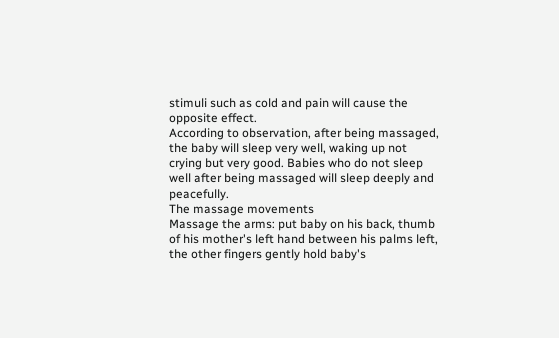stimuli such as cold and pain will cause the opposite effect.
According to observation, after being massaged, the baby will sleep very well, waking up not crying but very good. Babies who do not sleep well after being massaged will sleep deeply and peacefully.
The massage movements
Massage the arms: put baby on his back, thumb of his mother's left hand between his palms left, the other fingers gently hold baby's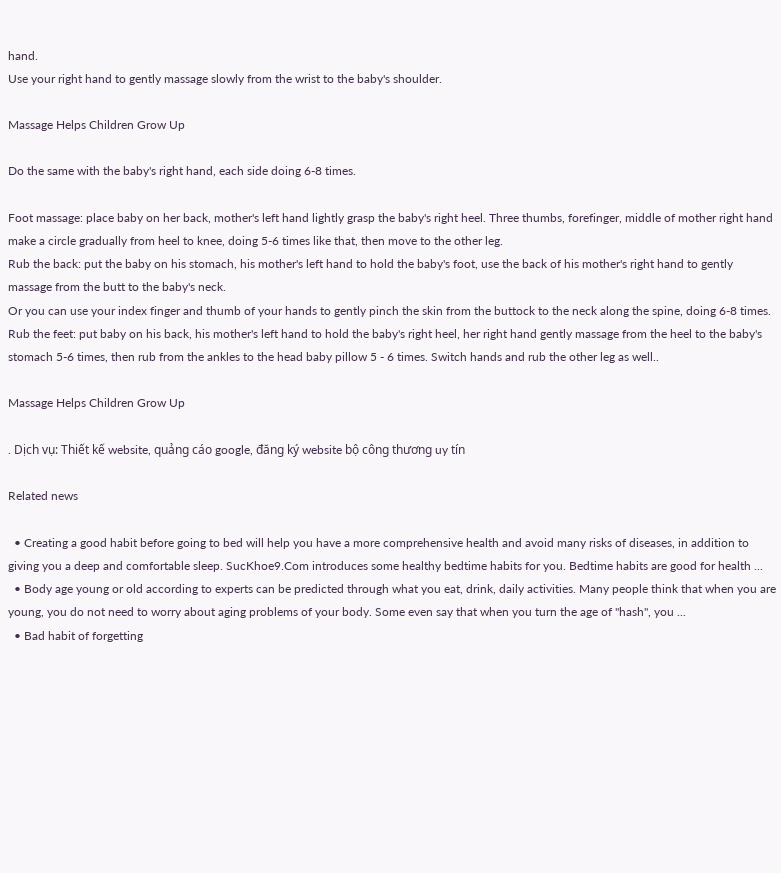hand.
Use your right hand to gently massage slowly from the wrist to the baby's shoulder.

Massage Helps Children Grow Up

Do the same with the baby's right hand, each side doing 6-8 times.

Foot massage: place baby on her back, mother's left hand lightly grasp the baby's right heel. Three thumbs, forefinger, middle of mother right hand make a circle gradually from heel to knee, doing 5-6 times like that, then move to the other leg.
Rub the back: put the baby on his stomach, his mother's left hand to hold the baby's foot, use the back of his mother's right hand to gently massage from the butt to the baby's neck.
Or you can use your index finger and thumb of your hands to gently pinch the skin from the buttock to the neck along the spine, doing 6-8 times.
Rub the feet: put baby on his back, his mother's left hand to hold the baby's right heel, her right hand gently massage from the heel to the baby's stomach 5-6 times, then rub from the ankles to the head baby pillow 5 - 6 times. Switch hands and rub the other leg as well..

Massage Helps Children Grow Up

. Dịch vụ: Thiết kế website, quảng cáo google, đăng ký website bộ công thương uy tín

Related news

  • Creating a good habit before going to bed will help you have a more comprehensive health and avoid many risks of diseases, in addition to giving you a deep and comfortable sleep. SucKhoe9.Com introduces some healthy bedtime habits for you. Bedtime habits are good for health ...
  • Body age young or old according to experts can be predicted through what you eat, drink, daily activities. Many people think that when you are young, you do not need to worry about aging problems of your body. Some even say that when you turn the age of "hash", you ...
  • Bad habit of forgetting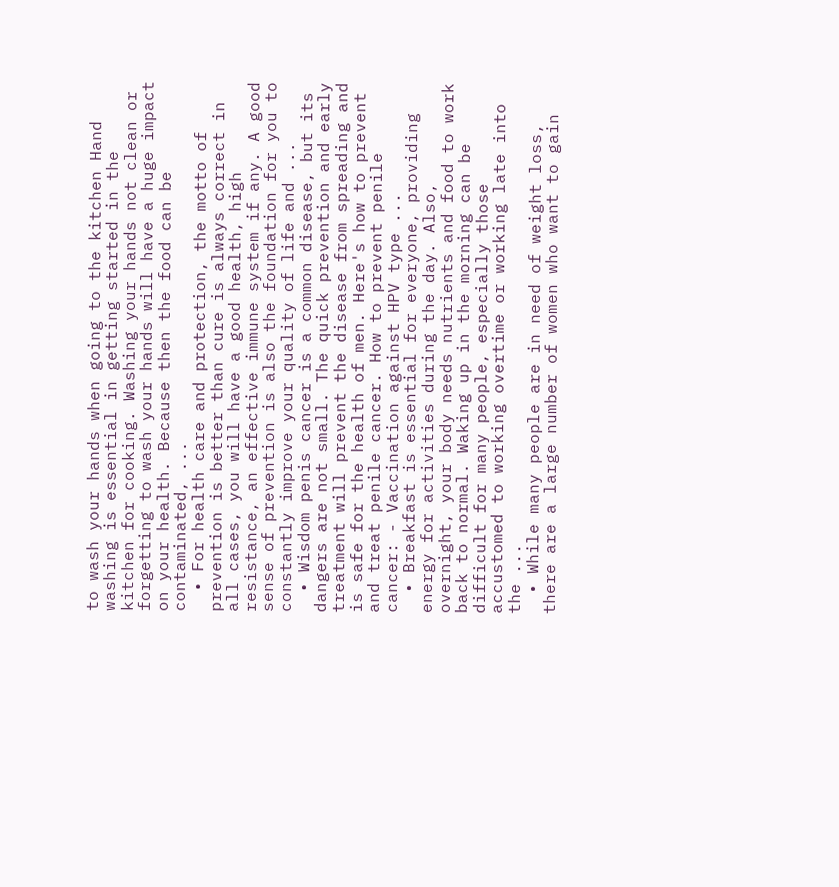to wash your hands when going to the kitchen Hand washing is essential in getting started in the kitchen for cooking. Washing your hands not clean or forgetting to wash your hands will have a huge impact on your health. Because then the food can be contaminated, ...
  • For health care and protection, the motto of prevention is better than cure is always correct in all cases, you will have a good health, high resistance, an effective immune system if any. A good sense of prevention is also the foundation for you to constantly improve your quality of life and ...
  • Wisdom penis cancer is a common disease, but its dangers are not small. The quick prevention and early treatment will prevent the disease from spreading and is safe for the health of men. Here's how to prevent and treat penile cancer. How to prevent penile cancer: - Vaccination against HPV type ...
  • Breakfast is essential for everyone, providing energy for activities during the day. Also, overnight, your body needs nutrients and food to work back to normal. Waking up in the morning can be difficult for many people, especially those accustomed to working overtime or working late into the ...
  • While many people are in need of weight loss, there are a large number of women who want to gain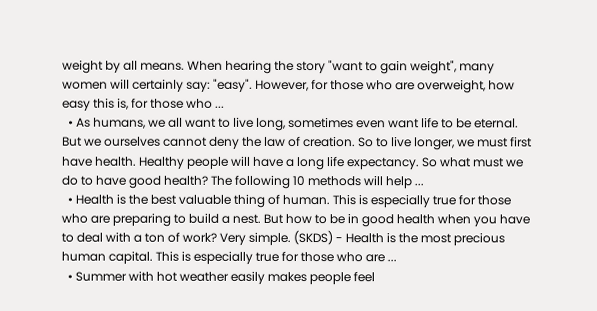weight by all means. When hearing the story "want to gain weight", many women will certainly say: "easy". However, for those who are overweight, how easy this is, for those who ...
  • As humans, we all want to live long, sometimes even want life to be eternal. But we ourselves cannot deny the law of creation. So to live longer, we must first have health. Healthy people will have a long life expectancy. So what must we do to have good health? The following 10 methods will help ...
  • Health is the best valuable thing of human. This is especially true for those who are preparing to build a nest. But how to be in good health when you have to deal with a ton of work? Very simple. (SKDS) - Health is the most precious human capital. This is especially true for those who are ...
  • Summer with hot weather easily makes people feel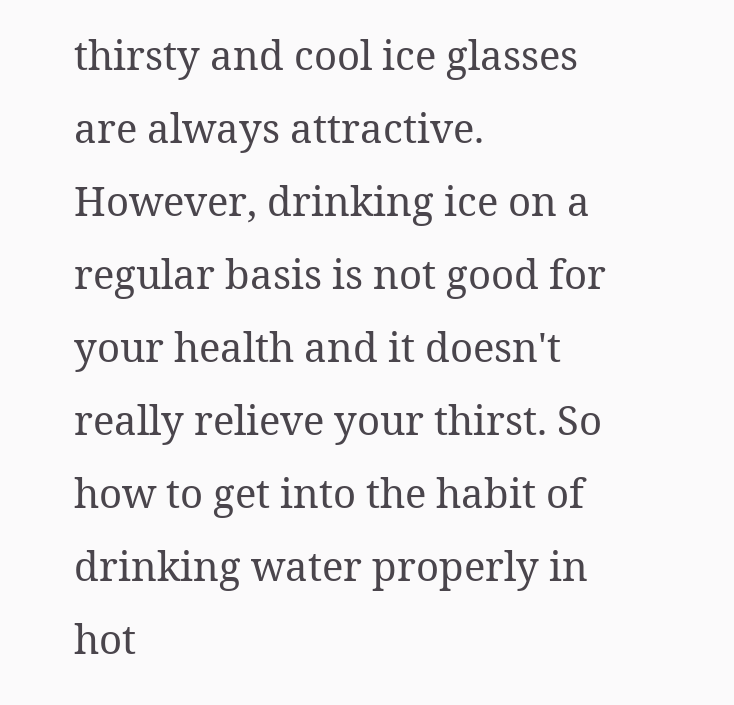thirsty and cool ice glasses are always attractive. However, drinking ice on a regular basis is not good for your health and it doesn't really relieve your thirst. So how to get into the habit of drinking water properly in hot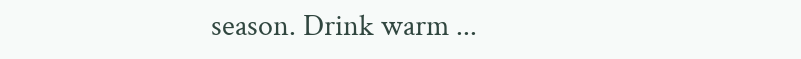season. Drink warm ...